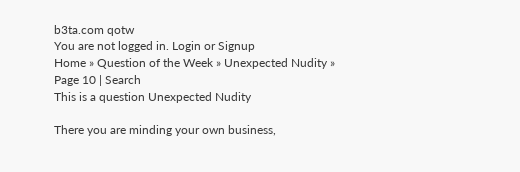b3ta.com qotw
You are not logged in. Login or Signup
Home » Question of the Week » Unexpected Nudity » Page 10 | Search
This is a question Unexpected Nudity

There you are minding your own business,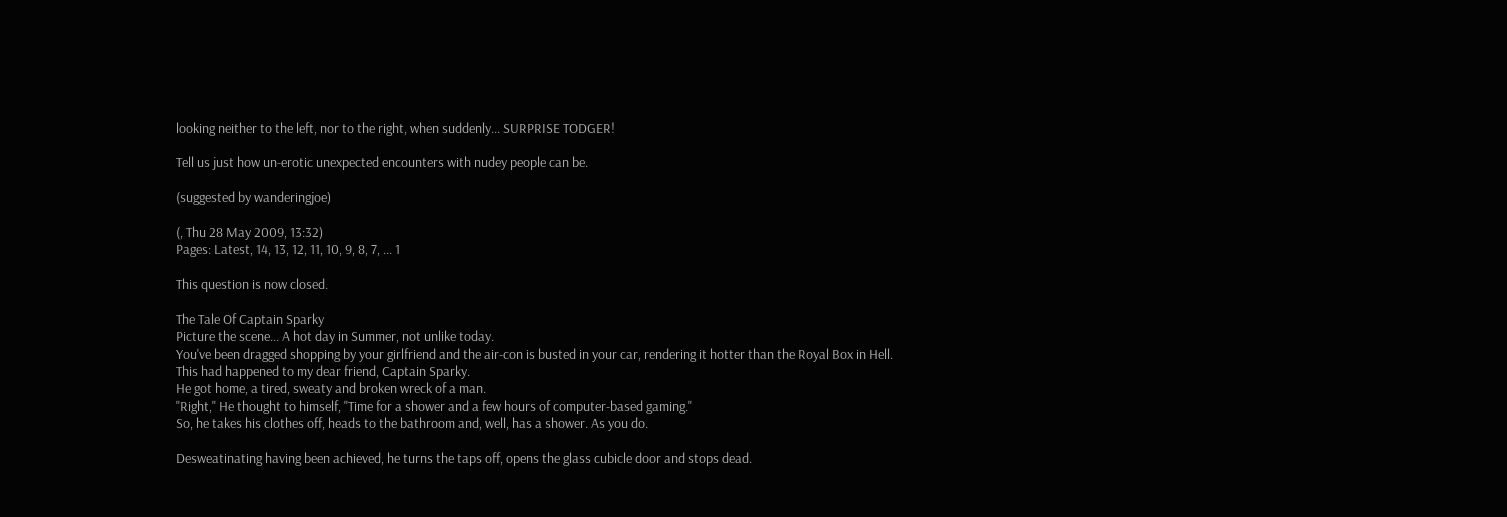looking neither to the left, nor to the right, when suddenly... SURPRISE TODGER!

Tell us just how un-erotic unexpected encounters with nudey people can be.

(suggested by wanderingjoe)

(, Thu 28 May 2009, 13:32)
Pages: Latest, 14, 13, 12, 11, 10, 9, 8, 7, ... 1

This question is now closed.

The Tale Of Captain Sparky
Picture the scene... A hot day in Summer, not unlike today.
You've been dragged shopping by your girlfriend and the air-con is busted in your car, rendering it hotter than the Royal Box in Hell.
This had happened to my dear friend, Captain Sparky.
He got home, a tired, sweaty and broken wreck of a man.
"Right," He thought to himself, "Time for a shower and a few hours of computer-based gaming."
So, he takes his clothes off, heads to the bathroom and, well, has a shower. As you do.

Desweatinating having been achieved, he turns the taps off, opens the glass cubicle door and stops dead.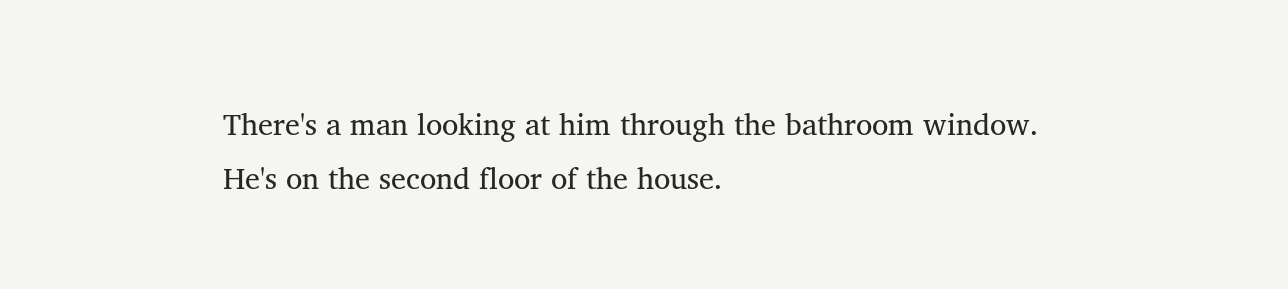There's a man looking at him through the bathroom window.
He's on the second floor of the house.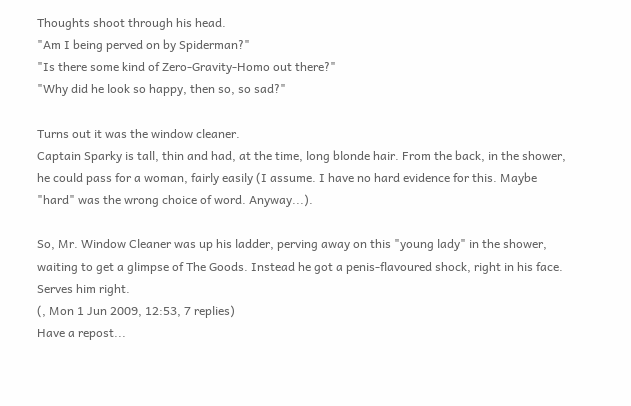Thoughts shoot through his head.
"Am I being perved on by Spiderman?"
"Is there some kind of Zero-Gravity-Homo out there?"
"Why did he look so happy, then so, so sad?"

Turns out it was the window cleaner.
Captain Sparky is tall, thin and had, at the time, long blonde hair. From the back, in the shower, he could pass for a woman, fairly easily (I assume. I have no hard evidence for this. Maybe "hard" was the wrong choice of word. Anyway...).

So, Mr. Window Cleaner was up his ladder, perving away on this "young lady" in the shower, waiting to get a glimpse of The Goods. Instead he got a penis-flavoured shock, right in his face.
Serves him right.
(, Mon 1 Jun 2009, 12:53, 7 replies)
Have a repost...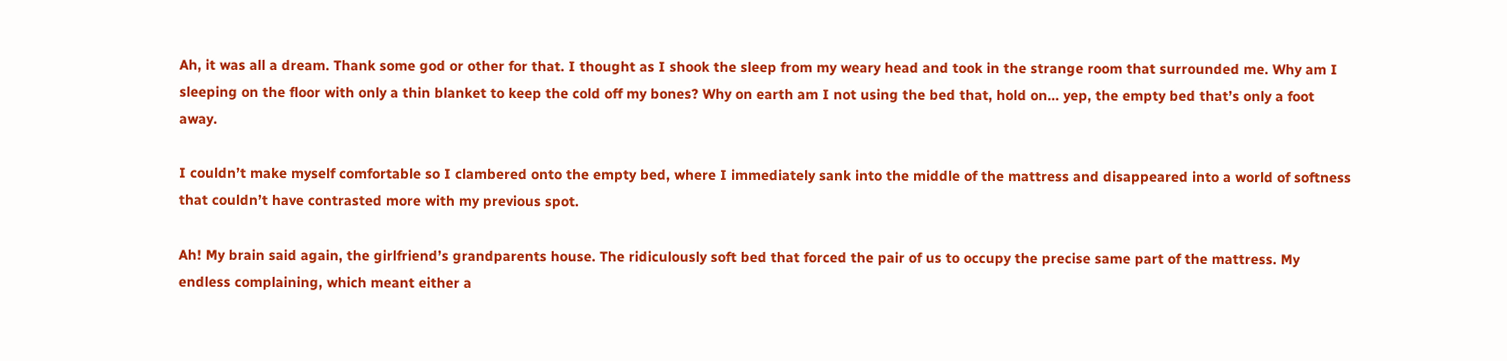Ah, it was all a dream. Thank some god or other for that. I thought as I shook the sleep from my weary head and took in the strange room that surrounded me. Why am I sleeping on the floor with only a thin blanket to keep the cold off my bones? Why on earth am I not using the bed that, hold on… yep, the empty bed that’s only a foot away.

I couldn’t make myself comfortable so I clambered onto the empty bed, where I immediately sank into the middle of the mattress and disappeared into a world of softness that couldn’t have contrasted more with my previous spot.

Ah! My brain said again, the girlfriend’s grandparents house. The ridiculously soft bed that forced the pair of us to occupy the precise same part of the mattress. My endless complaining, which meant either a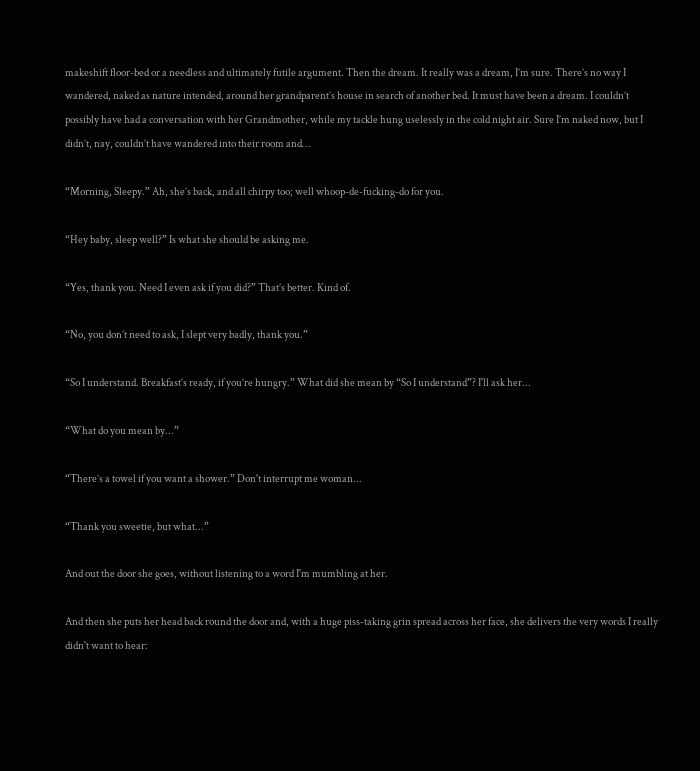makeshift floor-bed or a needless and ultimately futile argument. Then the dream. It really was a dream, I’m sure. There’s no way I wandered, naked as nature intended, around her grandparent’s house in search of another bed. It must have been a dream. I couldn’t possibly have had a conversation with her Grandmother, while my tackle hung uselessly in the cold night air. Sure I’m naked now, but I didn’t, nay, couldn’t have wandered into their room and…

“Morning, Sleepy.” Ah, she’s back, and all chirpy too; well whoop-de-fucking-do for you.

“Hey baby, sleep well?” Is what she should be asking me.

“Yes, thank you. Need I even ask if you did?” That’s better. Kind of.

“No, you don’t need to ask, I slept very badly, thank you.”

“So I understand. Breakfast’s ready, if you’re hungry.” What did she mean by “So I understand”? I'll ask her...

“What do you mean by...”

“There’s a towel if you want a shower.” Don't interrupt me woman...

“Thank you sweetie, but what...”

And out the door she goes, without listening to a word I'm mumbling at her.

And then she puts her head back round the door and, with a huge piss-taking grin spread across her face, she delivers the very words I really didn't want to hear: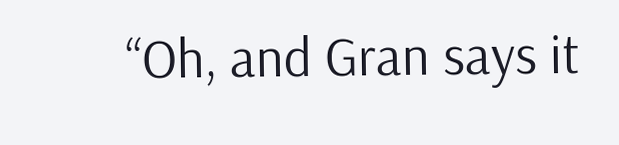“Oh, and Gran says it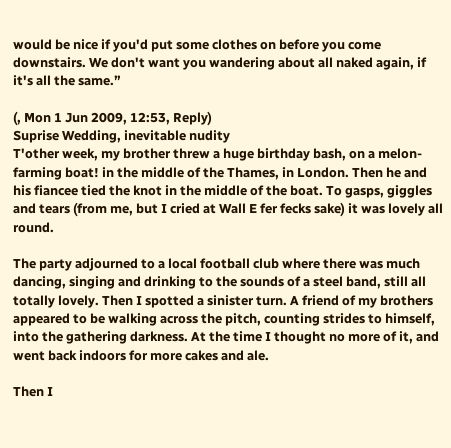would be nice if you'd put some clothes on before you come downstairs. We don't want you wandering about all naked again, if it's all the same.”

(, Mon 1 Jun 2009, 12:53, Reply)
Suprise Wedding, inevitable nudity
T'other week, my brother threw a huge birthday bash, on a melon-farming boat! in the middle of the Thames, in London. Then he and his fiancee tied the knot in the middle of the boat. To gasps, giggles and tears (from me, but I cried at Wall E fer fecks sake) it was lovely all round.

The party adjourned to a local football club where there was much dancing, singing and drinking to the sounds of a steel band, still all totally lovely. Then I spotted a sinister turn. A friend of my brothers appeared to be walking across the pitch, counting strides to himself, into the gathering darkness. At the time I thought no more of it, and went back indoors for more cakes and ale.

Then I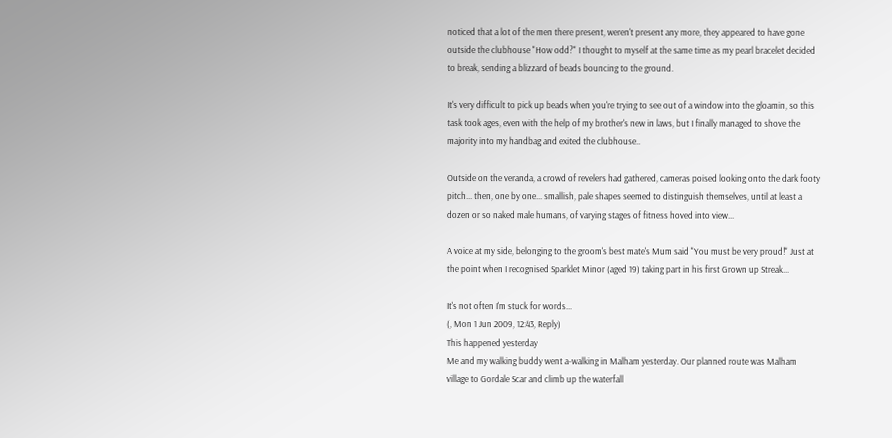noticed that a lot of the men there present, weren't present any more, they appeared to have gone outside the clubhouse "How odd?" I thought to myself at the same time as my pearl bracelet decided to break, sending a blizzard of beads bouncing to the ground.

It's very difficult to pick up beads when you're trying to see out of a window into the gloamin, so this task took ages, even with the help of my brother's new in laws, but I finally managed to shove the majority into my handbag and exited the clubhouse..

Outside on the veranda, a crowd of revelers had gathered, cameras poised looking onto the dark footy pitch... then, one by one... smallish, pale shapes seemed to distinguish themselves, until at least a dozen or so naked male humans, of varying stages of fitness hoved into view...

A voice at my side, belonging to the groom's best mate's Mum said "You must be very proud!" Just at the point when I recognised Sparklet Minor (aged 19) taking part in his first Grown up Streak...

It's not often I'm stuck for words...
(, Mon 1 Jun 2009, 12:43, Reply)
This happened yesterday
Me and my walking buddy went a-walking in Malham yesterday. Our planned route was Malham village to Gordale Scar and climb up the waterfall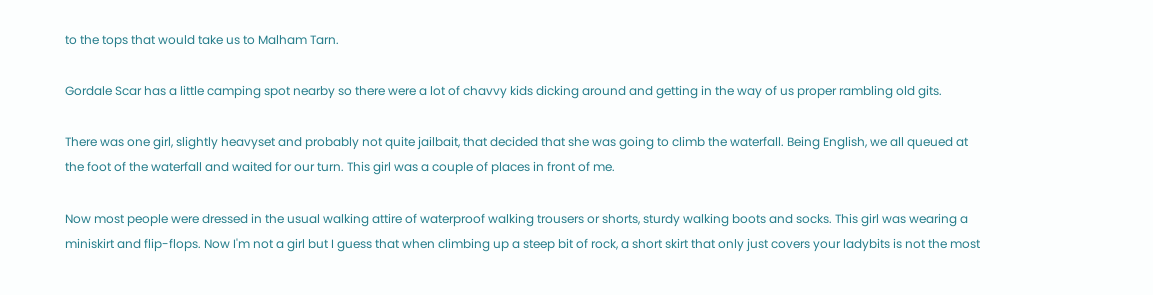to the tops that would take us to Malham Tarn.

Gordale Scar has a little camping spot nearby so there were a lot of chavvy kids dicking around and getting in the way of us proper rambling old gits.

There was one girl, slightly heavyset and probably not quite jailbait, that decided that she was going to climb the waterfall. Being English, we all queued at the foot of the waterfall and waited for our turn. This girl was a couple of places in front of me.

Now most people were dressed in the usual walking attire of waterproof walking trousers or shorts, sturdy walking boots and socks. This girl was wearing a miniskirt and flip-flops. Now I'm not a girl but I guess that when climbing up a steep bit of rock, a short skirt that only just covers your ladybits is not the most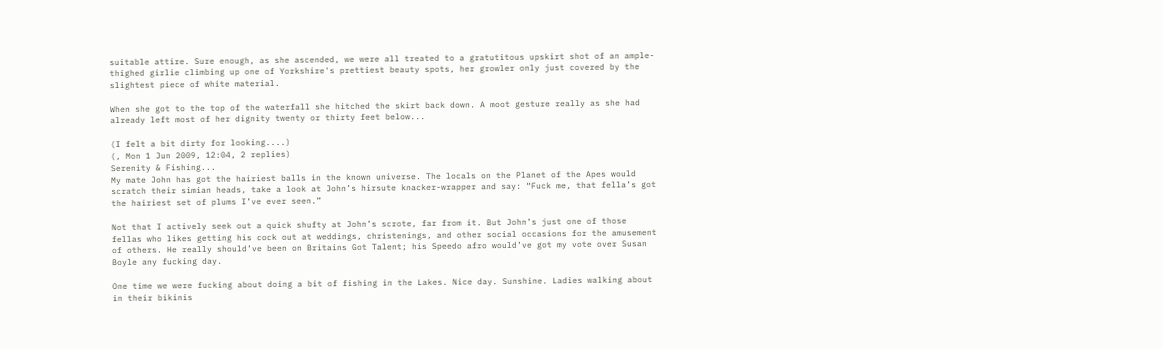suitable attire. Sure enough, as she ascended, we were all treated to a gratutitous upskirt shot of an ample-thighed girlie climbing up one of Yorkshire's prettiest beauty spots, her growler only just covered by the slightest piece of white material.

When she got to the top of the waterfall she hitched the skirt back down. A moot gesture really as she had already left most of her dignity twenty or thirty feet below...

(I felt a bit dirty for looking....)
(, Mon 1 Jun 2009, 12:04, 2 replies)
Serenity & Fishing...
My mate John has got the hairiest balls in the known universe. The locals on the Planet of the Apes would scratch their simian heads, take a look at John’s hirsute knacker-wrapper and say: “Fuck me, that fella’s got the hairiest set of plums I’ve ever seen.”

Not that I actively seek out a quick shufty at John’s scrote, far from it. But John’s just one of those fellas who likes getting his cock out at weddings, christenings, and other social occasions for the amusement of others. He really should’ve been on Britains Got Talent; his Speedo afro would’ve got my vote over Susan Boyle any fucking day.

One time we were fucking about doing a bit of fishing in the Lakes. Nice day. Sunshine. Ladies walking about in their bikinis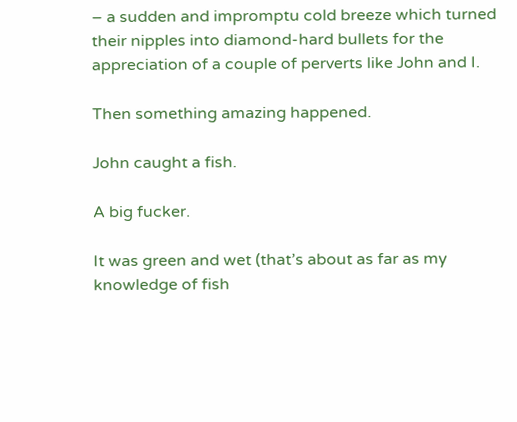– a sudden and impromptu cold breeze which turned their nipples into diamond-hard bullets for the appreciation of a couple of perverts like John and I.

Then something amazing happened.

John caught a fish.

A big fucker.

It was green and wet (that’s about as far as my knowledge of fish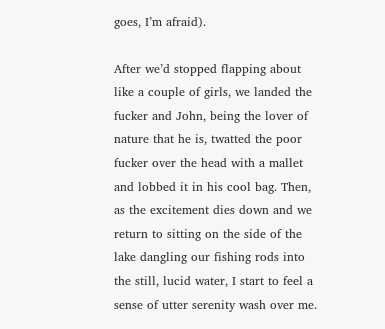goes, I’m afraid).

After we’d stopped flapping about like a couple of girls, we landed the fucker and John, being the lover of nature that he is, twatted the poor fucker over the head with a mallet and lobbed it in his cool bag. Then, as the excitement dies down and we return to sitting on the side of the lake dangling our fishing rods into the still, lucid water, I start to feel a sense of utter serenity wash over me.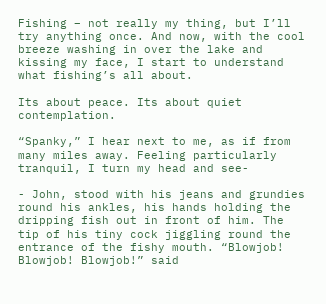Fishing – not really my thing, but I’ll try anything once. And now, with the cool breeze washing in over the lake and kissing my face, I start to understand what fishing’s all about.

Its about peace. Its about quiet contemplation.

“Spanky,” I hear next to me, as if from many miles away. Feeling particularly tranquil, I turn my head and see-

- John, stood with his jeans and grundies round his ankles, his hands holding the dripping fish out in front of him. The tip of his tiny cock jiggling round the entrance of the fishy mouth. “Blowjob! Blowjob! Blowjob!” said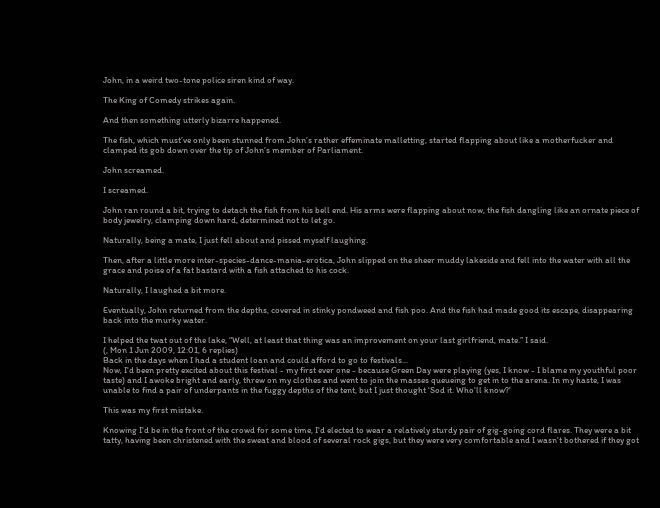John, in a weird two-tone police siren kind of way.

The King of Comedy strikes again.

And then something utterly bizarre happened.

The fish, which must’ve only been stunned from John’s rather effeminate malletting, started flapping about like a motherfucker and clamped its gob down over the tip of John’s member of Parliament.

John screamed.

I screamed.

John ran round a bit, trying to detach the fish from his bell end. His arms were flapping about now, the fish dangling like an ornate piece of body jewelry, clamping down hard, determined not to let go.

Naturally, being a mate, I just fell about and pissed myself laughing.

Then, after a little more inter-species-dance-mania-erotica, John slipped on the sheer muddy lakeside and fell into the water with all the grace and poise of a fat bastard with a fish attached to his cock.

Naturally, I laughed a bit more.

Eventually, John returned from the depths, covered in stinky pondweed and fish poo. And the fish had made good its escape, disappearing back into the murky water.

I helped the twat out of the lake, “Well, at least that thing was an improvement on your last girlfriend, mate.” I said.
(, Mon 1 Jun 2009, 12:01, 6 replies)
Back in the days when I had a student loan and could afford to go to festivals...
Now, I'd been pretty excited about this festival - my first ever one - because Green Day were playing (yes, I know - I blame my youthful poor taste) and I awoke bright and early, threw on my clothes and went to join the masses queueing to get in to the arena. In my haste, I was unable to find a pair of underpants in the fuggy depths of the tent, but I just thought 'Sod it. Who'll know?'

This was my first mistake.

Knowing I'd be in the front of the crowd for some time, I'd elected to wear a relatively sturdy pair of gig-going cord flares. They were a bit tatty, having been christened with the sweat and blood of several rock gigs, but they were very comfortable and I wasn't bothered if they got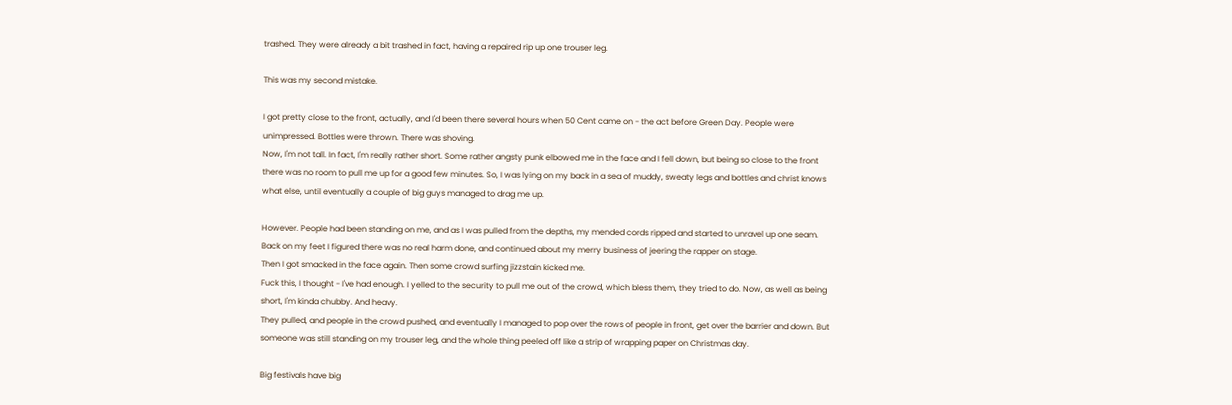trashed. They were already a bit trashed in fact, having a repaired rip up one trouser leg.

This was my second mistake.

I got pretty close to the front, actually, and I'd been there several hours when 50 Cent came on - the act before Green Day. People were unimpressed. Bottles were thrown. There was shoving.
Now, I'm not tall. In fact, I'm really rather short. Some rather angsty punk elbowed me in the face and I fell down, but being so close to the front there was no room to pull me up for a good few minutes. So, I was lying on my back in a sea of muddy, sweaty legs and bottles and christ knows what else, until eventually a couple of big guys managed to drag me up.

However. People had been standing on me, and as I was pulled from the depths, my mended cords ripped and started to unravel up one seam. Back on my feet I figured there was no real harm done, and continued about my merry business of jeering the rapper on stage.
Then I got smacked in the face again. Then some crowd surfing jizzstain kicked me.
Fuck this, I thought - I've had enough. I yelled to the security to pull me out of the crowd, which bless them, they tried to do. Now, as well as being short, I'm kinda chubby. And heavy.
They pulled, and people in the crowd pushed, and eventually I managed to pop over the rows of people in front, get over the barrier and down. But someone was still standing on my trouser leg, and the whole thing peeled off like a strip of wrapping paper on Christmas day.

Big festivals have big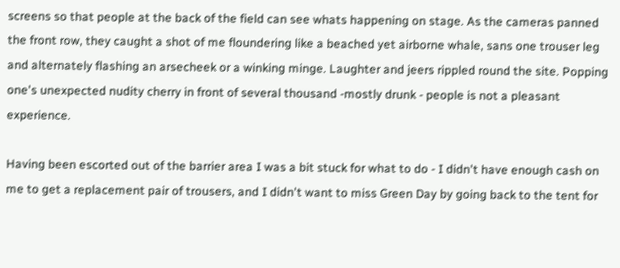screens so that people at the back of the field can see whats happening on stage. As the cameras panned the front row, they caught a shot of me floundering like a beached yet airborne whale, sans one trouser leg and alternately flashing an arsecheek or a winking minge. Laughter and jeers rippled round the site. Popping one's unexpected nudity cherry in front of several thousand -mostly drunk - people is not a pleasant experience.

Having been escorted out of the barrier area I was a bit stuck for what to do - I didn't have enough cash on me to get a replacement pair of trousers, and I didn't want to miss Green Day by going back to the tent for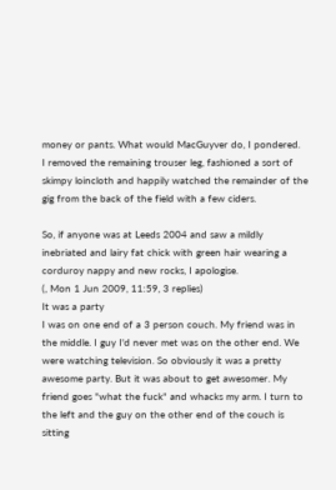money or pants. What would MacGuyver do, I pondered.
I removed the remaining trouser leg, fashioned a sort of skimpy loincloth and happily watched the remainder of the gig from the back of the field with a few ciders.

So, if anyone was at Leeds 2004 and saw a mildly inebriated and lairy fat chick with green hair wearing a corduroy nappy and new rocks, I apologise.
(, Mon 1 Jun 2009, 11:59, 3 replies)
It was a party
I was on one end of a 3 person couch. My friend was in the middle. I guy I'd never met was on the other end. We were watching television. So obviously it was a pretty awesome party. But it was about to get awesomer. My friend goes "what the fuck" and whacks my arm. I turn to the left and the guy on the other end of the couch is sitting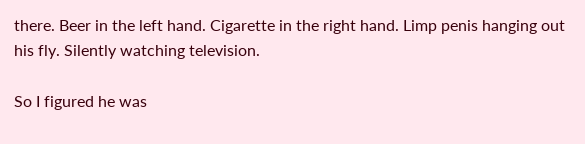there. Beer in the left hand. Cigarette in the right hand. Limp penis hanging out his fly. Silently watching television.

So I figured he was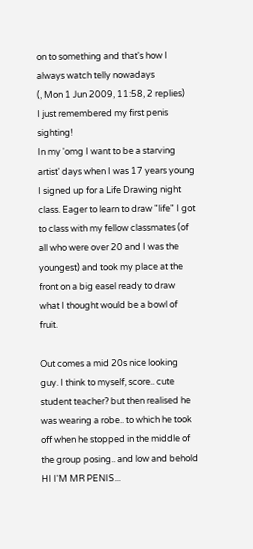on to something and that's how I always watch telly nowadays
(, Mon 1 Jun 2009, 11:58, 2 replies)
I just remembered my first penis sighting!
In my 'omg I want to be a starving artist' days when I was 17 years young I signed up for a Life Drawing night class. Eager to learn to draw "life" I got to class with my fellow classmates (of all who were over 20 and I was the youngest) and took my place at the front on a big easel ready to draw what I thought would be a bowl of fruit.

Out comes a mid 20s nice looking guy. I think to myself, score.. cute student teacher? but then realised he was wearing a robe.. to which he took off when he stopped in the middle of the group posing.. and low and behold HI I'M MR PENIS...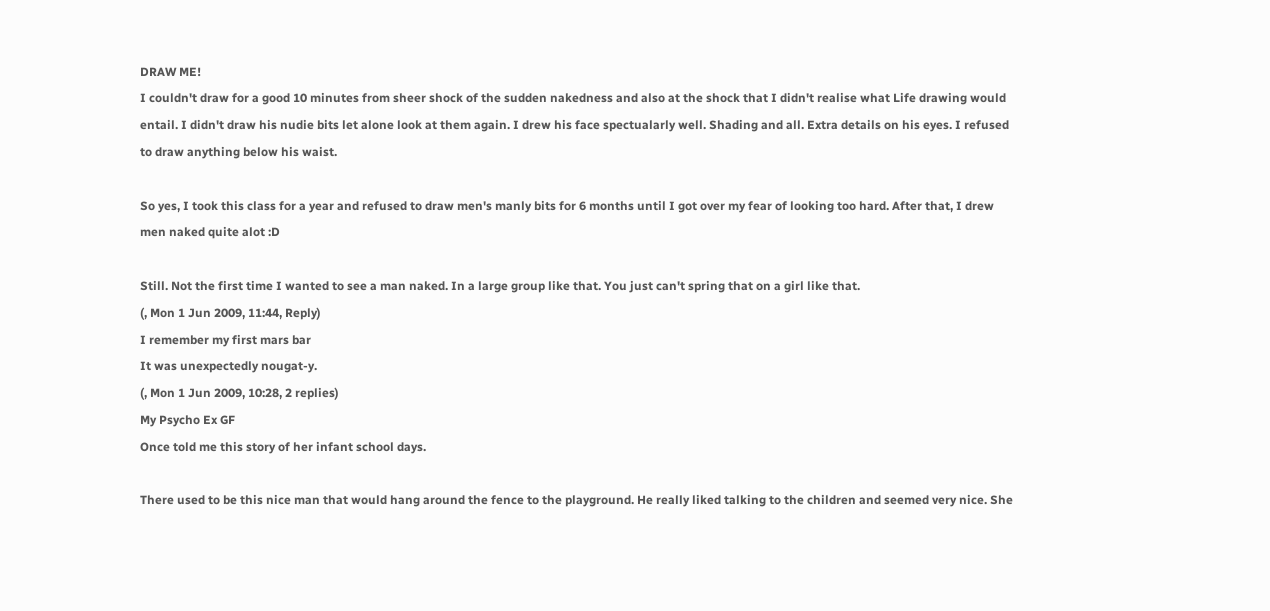DRAW ME!
I couldn't draw for a good 10 minutes from sheer shock of the sudden nakedness and also at the shock that I didn't realise what Life drawing would entail. I didn't draw his nudie bits let alone look at them again. I drew his face spectualarly well. Shading and all. Extra details on his eyes. I refused to draw anything below his waist.

So yes, I took this class for a year and refused to draw men's manly bits for 6 months until I got over my fear of looking too hard. After that, I drew men naked quite alot :D

Still. Not the first time I wanted to see a man naked. In a large group like that. You just can't spring that on a girl like that.
(, Mon 1 Jun 2009, 11:44, Reply)
I remember my first mars bar
It was unexpectedly nougat-y.
(, Mon 1 Jun 2009, 10:28, 2 replies)
My Psycho Ex GF
Once told me this story of her infant school days.

There used to be this nice man that would hang around the fence to the playground. He really liked talking to the children and seemed very nice. She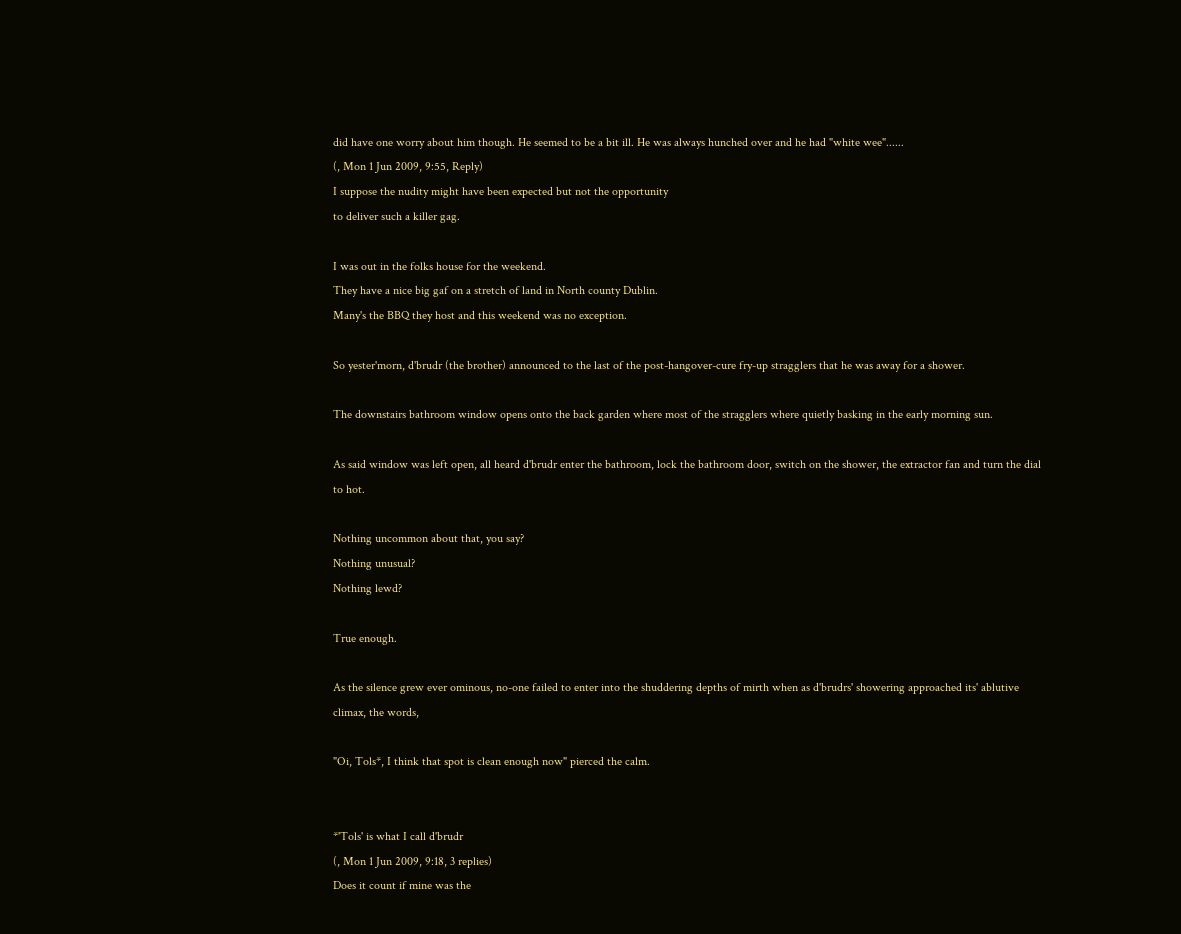did have one worry about him though. He seemed to be a bit ill. He was always hunched over and he had "white wee"......
(, Mon 1 Jun 2009, 9:55, Reply)
I suppose the nudity might have been expected but not the opportunity
to deliver such a killer gag.

I was out in the folks house for the weekend.
They have a nice big gaf on a stretch of land in North county Dublin.
Many's the BBQ they host and this weekend was no exception.

So yester'morn, d'brudr (the brother) announced to the last of the post-hangover-cure fry-up stragglers that he was away for a shower.

The downstairs bathroom window opens onto the back garden where most of the stragglers where quietly basking in the early morning sun.

As said window was left open, all heard d'brudr enter the bathroom, lock the bathroom door, switch on the shower, the extractor fan and turn the dial to hot.

Nothing uncommon about that, you say?
Nothing unusual?
Nothing lewd?

True enough.

As the silence grew ever ominous, no-one failed to enter into the shuddering depths of mirth when as d'brudrs' showering approached its' ablutive climax, the words,

"Oi, Tols*, I think that spot is clean enough now" pierced the calm.


*'Tols' is what I call d'brudr
(, Mon 1 Jun 2009, 9:18, 3 replies)
Does it count if mine was the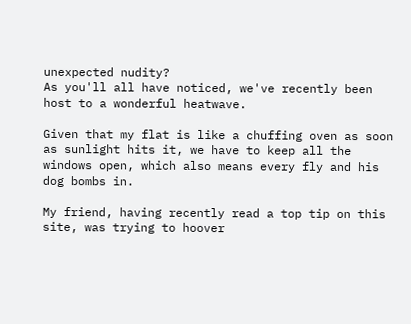unexpected nudity?
As you'll all have noticed, we've recently been host to a wonderful heatwave.

Given that my flat is like a chuffing oven as soon as sunlight hits it, we have to keep all the windows open, which also means every fly and his dog bombs in.

My friend, having recently read a top tip on this site, was trying to hoover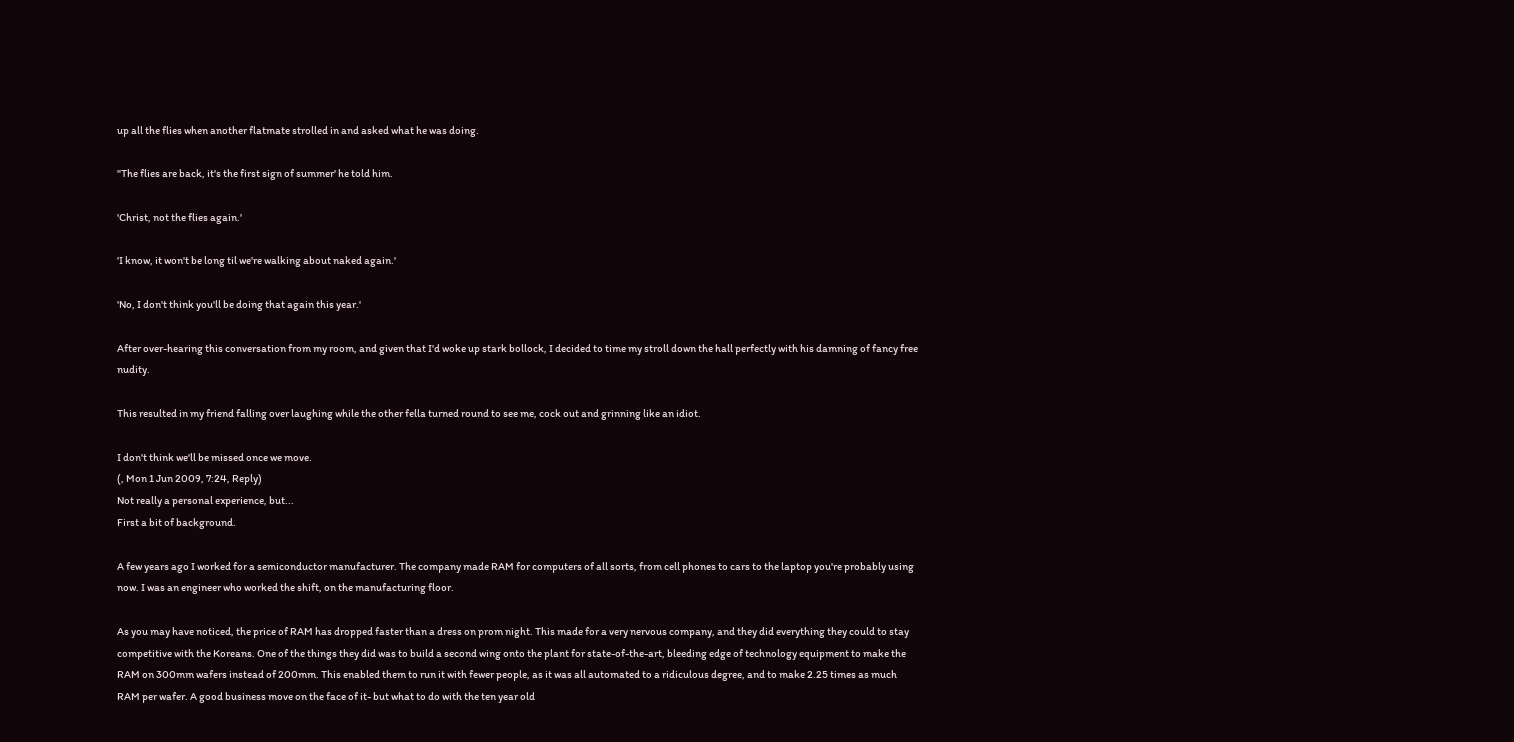up all the flies when another flatmate strolled in and asked what he was doing.

"The flies are back, it's the first sign of summer' he told him.

'Christ, not the flies again.'

'I know, it won't be long til we're walking about naked again.'

'No, I don't think you'll be doing that again this year.'

After over-hearing this conversation from my room, and given that I'd woke up stark bollock, I decided to time my stroll down the hall perfectly with his damning of fancy free nudity.

This resulted in my friend falling over laughing while the other fella turned round to see me, cock out and grinning like an idiot.

I don't think we'll be missed once we move.
(, Mon 1 Jun 2009, 7:24, Reply)
Not really a personal experience, but...
First a bit of background.

A few years ago I worked for a semiconductor manufacturer. The company made RAM for computers of all sorts, from cell phones to cars to the laptop you're probably using now. I was an engineer who worked the shift, on the manufacturing floor.

As you may have noticed, the price of RAM has dropped faster than a dress on prom night. This made for a very nervous company, and they did everything they could to stay competitive with the Koreans. One of the things they did was to build a second wing onto the plant for state-of-the-art, bleeding edge of technology equipment to make the RAM on 300mm wafers instead of 200mm. This enabled them to run it with fewer people, as it was all automated to a ridiculous degree, and to make 2.25 times as much RAM per wafer. A good business move on the face of it- but what to do with the ten year old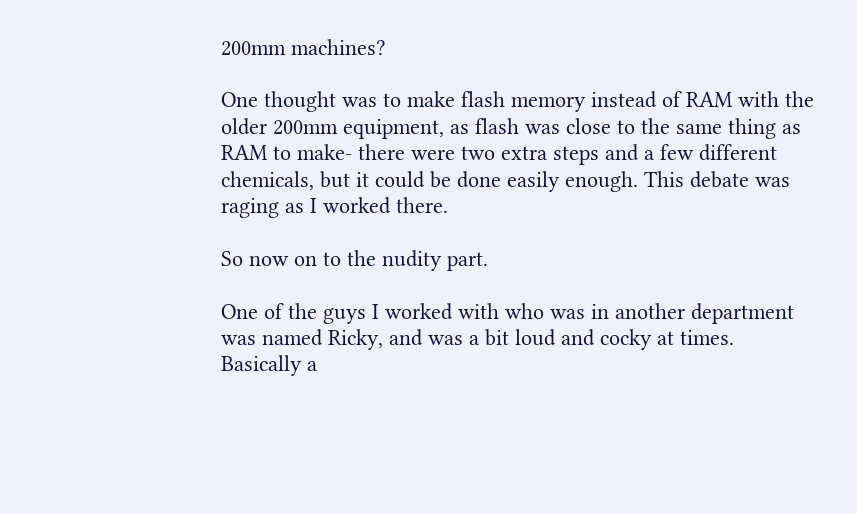200mm machines?

One thought was to make flash memory instead of RAM with the older 200mm equipment, as flash was close to the same thing as RAM to make- there were two extra steps and a few different chemicals, but it could be done easily enough. This debate was raging as I worked there.

So now on to the nudity part.

One of the guys I worked with who was in another department was named Ricky, and was a bit loud and cocky at times. Basically a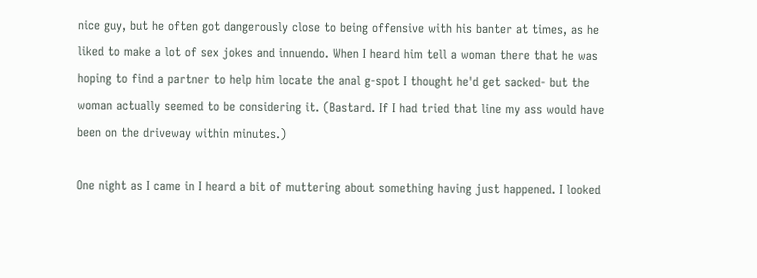nice guy, but he often got dangerously close to being offensive with his banter at times, as he liked to make a lot of sex jokes and innuendo. When I heard him tell a woman there that he was hoping to find a partner to help him locate the anal g-spot I thought he'd get sacked- but the woman actually seemed to be considering it. (Bastard. If I had tried that line my ass would have been on the driveway within minutes.)

One night as I came in I heard a bit of muttering about something having just happened. I looked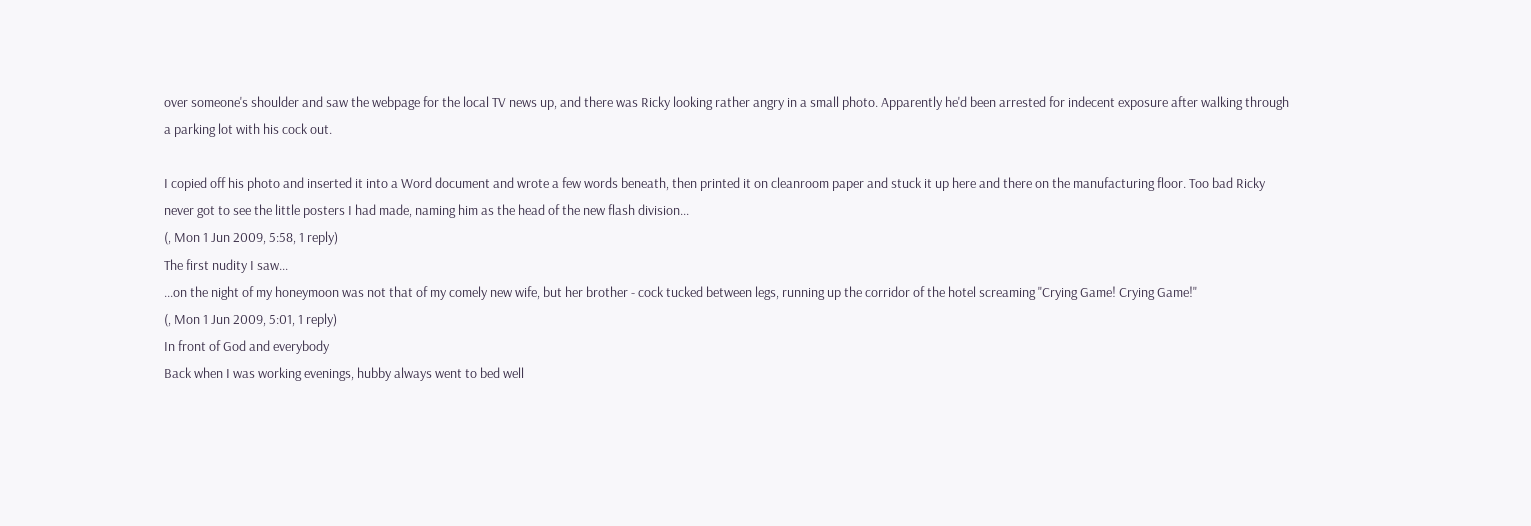over someone's shoulder and saw the webpage for the local TV news up, and there was Ricky looking rather angry in a small photo. Apparently he'd been arrested for indecent exposure after walking through a parking lot with his cock out.

I copied off his photo and inserted it into a Word document and wrote a few words beneath, then printed it on cleanroom paper and stuck it up here and there on the manufacturing floor. Too bad Ricky never got to see the little posters I had made, naming him as the head of the new flash division...
(, Mon 1 Jun 2009, 5:58, 1 reply)
The first nudity I saw...
...on the night of my honeymoon was not that of my comely new wife, but her brother - cock tucked between legs, running up the corridor of the hotel screaming "Crying Game! Crying Game!"
(, Mon 1 Jun 2009, 5:01, 1 reply)
In front of God and everybody
Back when I was working evenings, hubby always went to bed well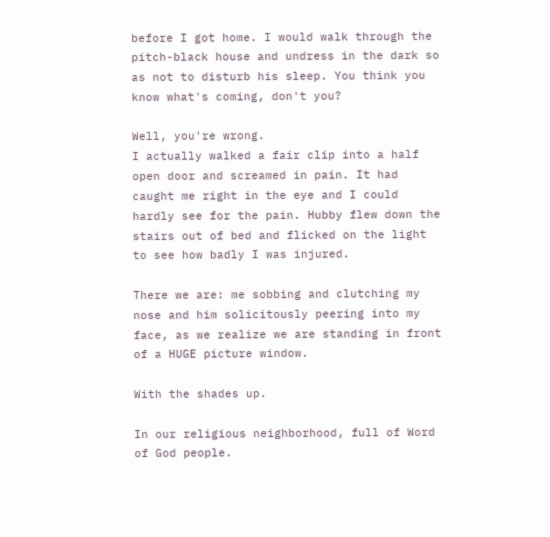before I got home. I would walk through the pitch-black house and undress in the dark so as not to disturb his sleep. You think you know what's coming, don't you?

Well, you're wrong.
I actually walked a fair clip into a half open door and screamed in pain. It had caught me right in the eye and I could hardly see for the pain. Hubby flew down the stairs out of bed and flicked on the light to see how badly I was injured.

There we are: me sobbing and clutching my nose and him solicitously peering into my face, as we realize we are standing in front of a HUGE picture window.

With the shades up.

In our religious neighborhood, full of Word of God people.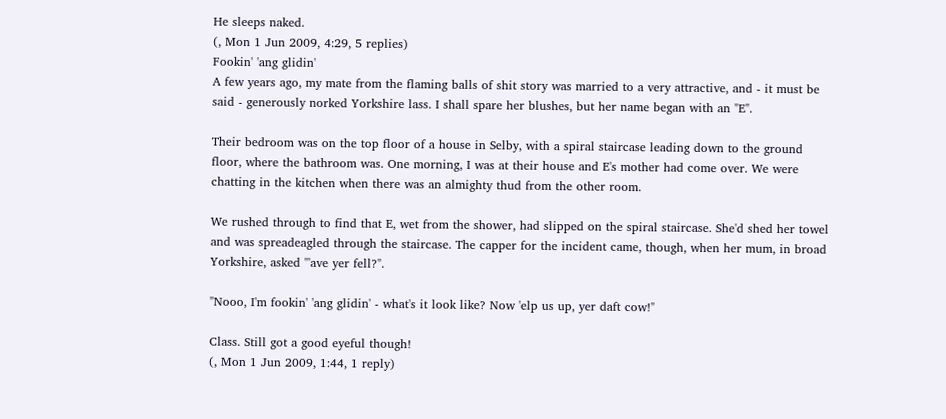He sleeps naked.
(, Mon 1 Jun 2009, 4:29, 5 replies)
Fookin' 'ang glidin'
A few years ago, my mate from the flaming balls of shit story was married to a very attractive, and - it must be said - generously norked Yorkshire lass. I shall spare her blushes, but her name began with an "E".

Their bedroom was on the top floor of a house in Selby, with a spiral staircase leading down to the ground floor, where the bathroom was. One morning, I was at their house and E's mother had come over. We were chatting in the kitchen when there was an almighty thud from the other room.

We rushed through to find that E, wet from the shower, had slipped on the spiral staircase. She'd shed her towel and was spreadeagled through the staircase. The capper for the incident came, though, when her mum, in broad Yorkshire, asked "'ave yer fell?".

"Nooo, I'm fookin' 'ang glidin' - what's it look like? Now 'elp us up, yer daft cow!"

Class. Still got a good eyeful though!
(, Mon 1 Jun 2009, 1:44, 1 reply)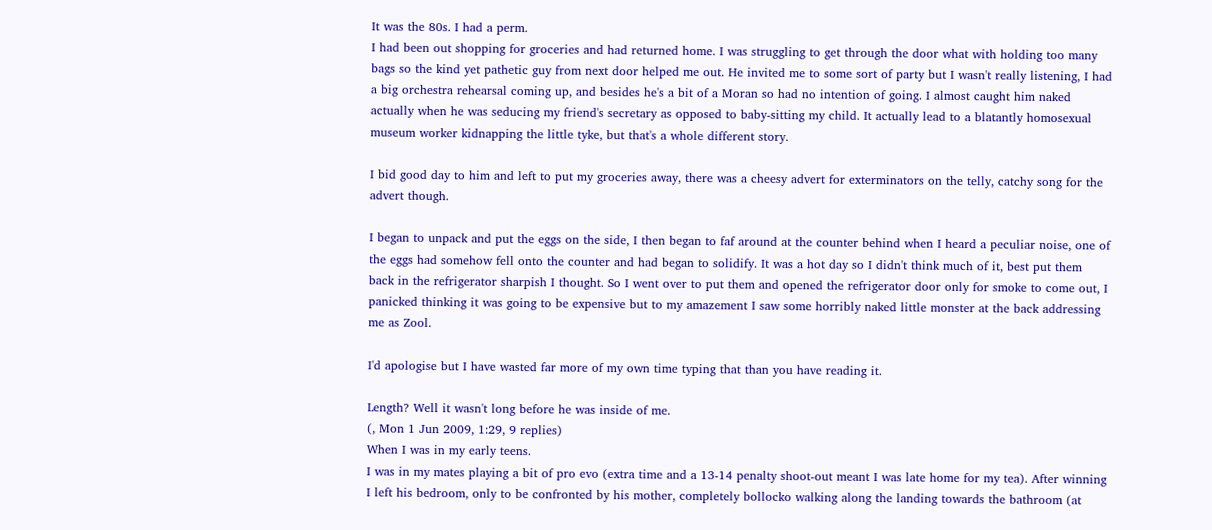It was the 80s. I had a perm.
I had been out shopping for groceries and had returned home. I was struggling to get through the door what with holding too many bags so the kind yet pathetic guy from next door helped me out. He invited me to some sort of party but I wasn't really listening, I had a big orchestra rehearsal coming up, and besides he's a bit of a Moran so had no intention of going. I almost caught him naked actually when he was seducing my friend's secretary as opposed to baby-sitting my child. It actually lead to a blatantly homosexual museum worker kidnapping the little tyke, but that's a whole different story.

I bid good day to him and left to put my groceries away, there was a cheesy advert for exterminators on the telly, catchy song for the advert though.

I began to unpack and put the eggs on the side, I then began to faf around at the counter behind when I heard a peculiar noise, one of the eggs had somehow fell onto the counter and had began to solidify. It was a hot day so I didn't think much of it, best put them back in the refrigerator sharpish I thought. So I went over to put them and opened the refrigerator door only for smoke to come out, I panicked thinking it was going to be expensive but to my amazement I saw some horribly naked little monster at the back addressing me as Zool.

I'd apologise but I have wasted far more of my own time typing that than you have reading it.

Length? Well it wasn't long before he was inside of me.
(, Mon 1 Jun 2009, 1:29, 9 replies)
When I was in my early teens.
I was in my mates playing a bit of pro evo (extra time and a 13-14 penalty shoot-out meant I was late home for my tea). After winning I left his bedroom, only to be confronted by his mother, completely bollocko walking along the landing towards the bathroom (at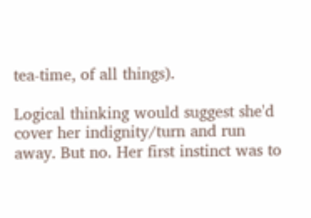tea-time, of all things).

Logical thinking would suggest she'd cover her indignity/turn and run away. But no. Her first instinct was to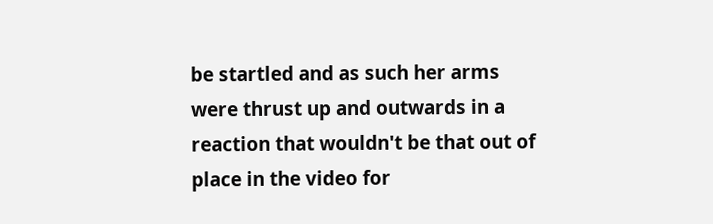be startled and as such her arms were thrust up and outwards in a reaction that wouldn't be that out of place in the video for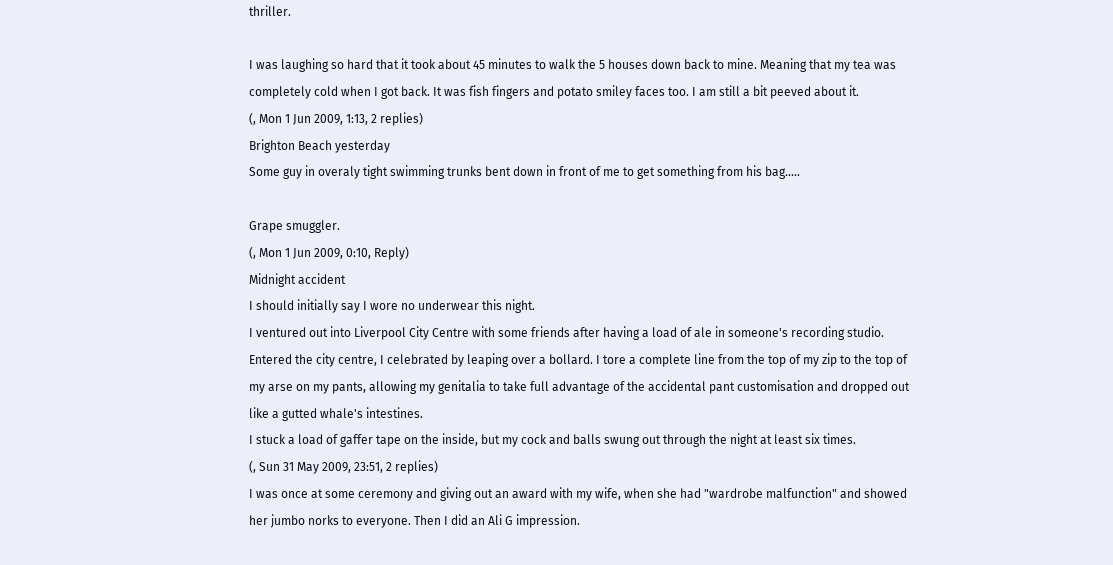thriller.

I was laughing so hard that it took about 45 minutes to walk the 5 houses down back to mine. Meaning that my tea was completely cold when I got back. It was fish fingers and potato smiley faces too. I am still a bit peeved about it.
(, Mon 1 Jun 2009, 1:13, 2 replies)
Brighton Beach yesterday
Some guy in overaly tight swimming trunks bent down in front of me to get something from his bag.....

Grape smuggler.
(, Mon 1 Jun 2009, 0:10, Reply)
Midnight accident
I should initially say I wore no underwear this night.
I ventured out into Liverpool City Centre with some friends after having a load of ale in someone's recording studio.
Entered the city centre, I celebrated by leaping over a bollard. I tore a complete line from the top of my zip to the top of my arse on my pants, allowing my genitalia to take full advantage of the accidental pant customisation and dropped out like a gutted whale's intestines.
I stuck a load of gaffer tape on the inside, but my cock and balls swung out through the night at least six times.
(, Sun 31 May 2009, 23:51, 2 replies)
I was once at some ceremony and giving out an award with my wife, when she had "wardrobe malfunction" and showed her jumbo norks to everyone. Then I did an Ali G impression.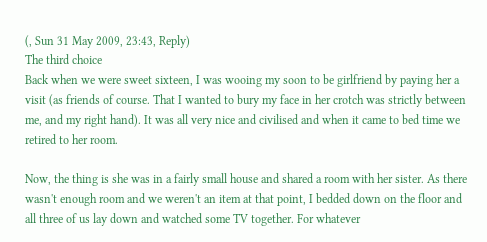(, Sun 31 May 2009, 23:43, Reply)
The third choice
Back when we were sweet sixteen, I was wooing my soon to be girlfriend by paying her a visit (as friends of course. That I wanted to bury my face in her crotch was strictly between me, and my right hand). It was all very nice and civilised and when it came to bed time we retired to her room.

Now, the thing is she was in a fairly small house and shared a room with her sister. As there wasn't enough room and we weren't an item at that point, I bedded down on the floor and all three of us lay down and watched some TV together. For whatever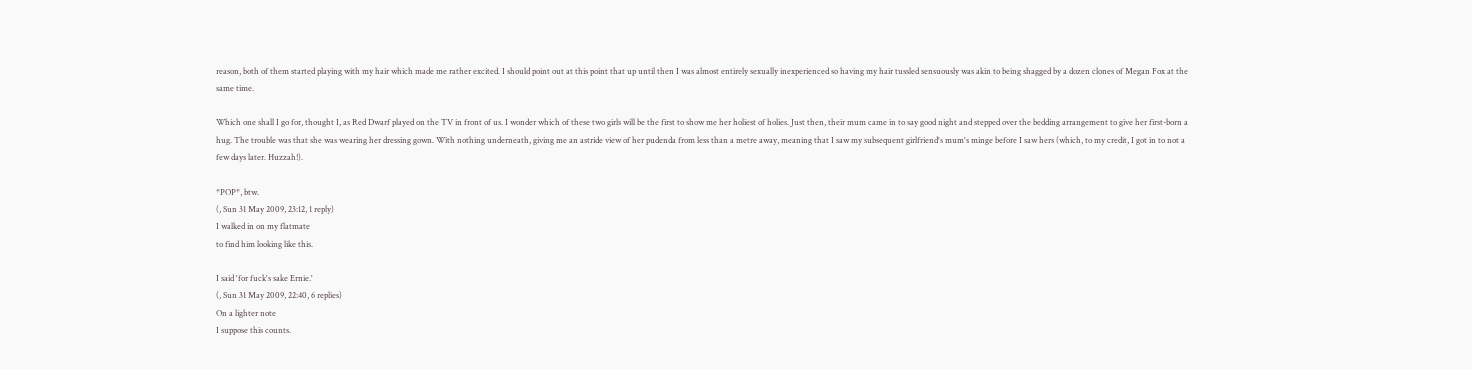reason, both of them started playing with my hair which made me rather excited. I should point out at this point that up until then I was almost entirely sexually inexperienced so having my hair tussled sensuously was akin to being shagged by a dozen clones of Megan Fox at the same time.

Which one shall I go for, thought I, as Red Dwarf played on the TV in front of us. I wonder which of these two girls will be the first to show me her holiest of holies. Just then, their mum came in to say good night and stepped over the bedding arrangement to give her first-born a hug. The trouble was that she was wearing her dressing gown. With nothing underneath, giving me an astride view of her pudenda from less than a metre away, meaning that I saw my subsequent girlfriend's mum's minge before I saw hers (which, to my credit, I got in to not a few days later. Huzzah!).

*POP*, btw.
(, Sun 31 May 2009, 23:12, 1 reply)
I walked in on my flatmate
to find him looking like this.

I said 'for fuck's sake Ernie.'
(, Sun 31 May 2009, 22:40, 6 replies)
On a lighter note
I suppose this counts.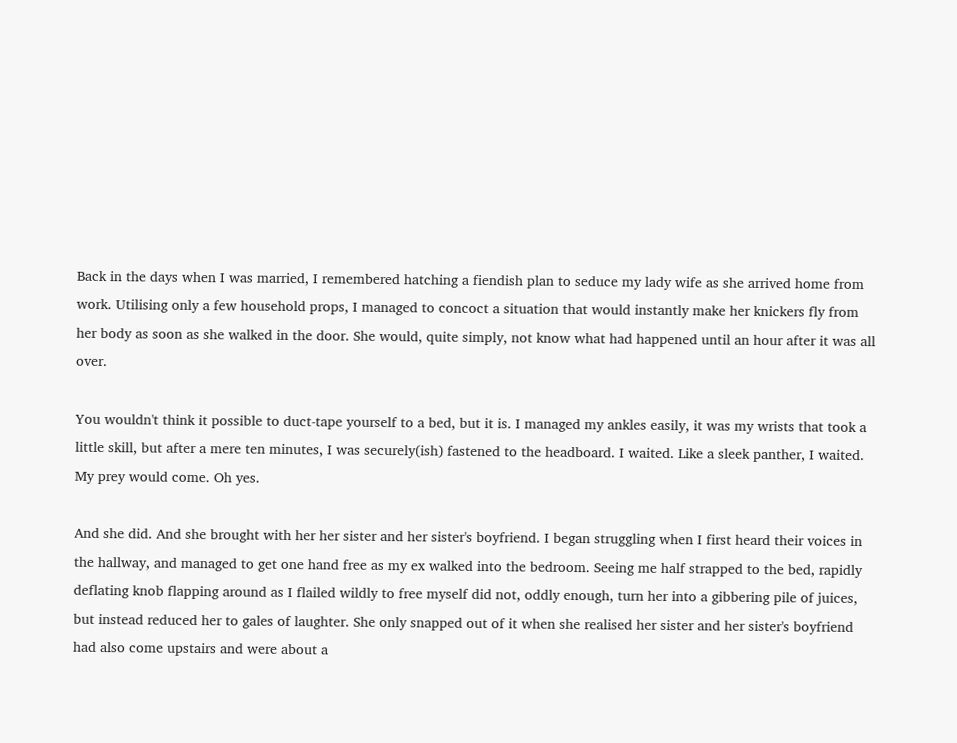Back in the days when I was married, I remembered hatching a fiendish plan to seduce my lady wife as she arrived home from work. Utilising only a few household props, I managed to concoct a situation that would instantly make her knickers fly from her body as soon as she walked in the door. She would, quite simply, not know what had happened until an hour after it was all over.

You wouldn't think it possible to duct-tape yourself to a bed, but it is. I managed my ankles easily, it was my wrists that took a little skill, but after a mere ten minutes, I was securely(ish) fastened to the headboard. I waited. Like a sleek panther, I waited. My prey would come. Oh yes.

And she did. And she brought with her her sister and her sister's boyfriend. I began struggling when I first heard their voices in the hallway, and managed to get one hand free as my ex walked into the bedroom. Seeing me half strapped to the bed, rapidly deflating knob flapping around as I flailed wildly to free myself did not, oddly enough, turn her into a gibbering pile of juices, but instead reduced her to gales of laughter. She only snapped out of it when she realised her sister and her sister's boyfriend had also come upstairs and were about a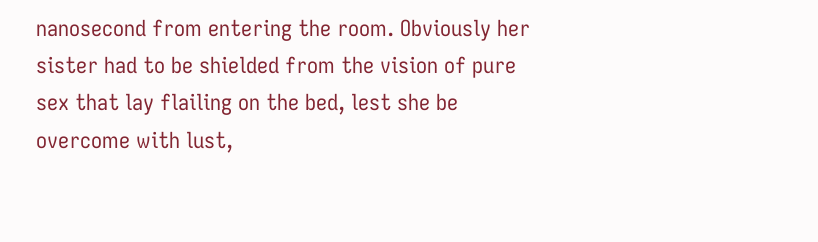nanosecond from entering the room. Obviously her sister had to be shielded from the vision of pure sex that lay flailing on the bed, lest she be overcome with lust,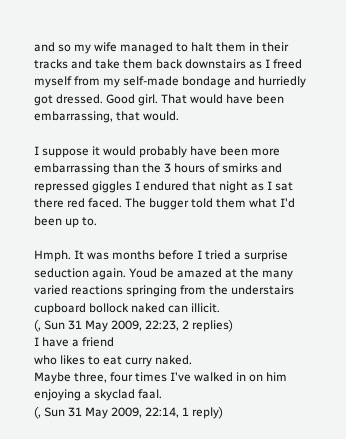and so my wife managed to halt them in their tracks and take them back downstairs as I freed myself from my self-made bondage and hurriedly got dressed. Good girl. That would have been embarrassing, that would.

I suppose it would probably have been more embarrassing than the 3 hours of smirks and repressed giggles I endured that night as I sat there red faced. The bugger told them what I'd been up to.

Hmph. It was months before I tried a surprise seduction again. Youd be amazed at the many varied reactions springing from the understairs cupboard bollock naked can illicit.
(, Sun 31 May 2009, 22:23, 2 replies)
I have a friend
who likes to eat curry naked.
Maybe three, four times I've walked in on him enjoying a skyclad faal.
(, Sun 31 May 2009, 22:14, 1 reply)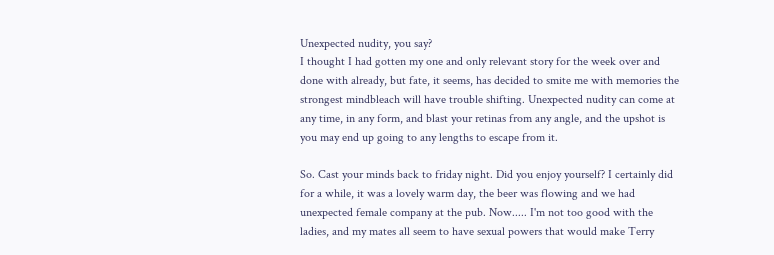Unexpected nudity, you say?
I thought I had gotten my one and only relevant story for the week over and done with already, but fate, it seems, has decided to smite me with memories the strongest mindbleach will have trouble shifting. Unexpected nudity can come at any time, in any form, and blast your retinas from any angle, and the upshot is you may end up going to any lengths to escape from it.

So. Cast your minds back to friday night. Did you enjoy yourself? I certainly did for a while, it was a lovely warm day, the beer was flowing and we had unexpected female company at the pub. Now..... I'm not too good with the ladies, and my mates all seem to have sexual powers that would make Terry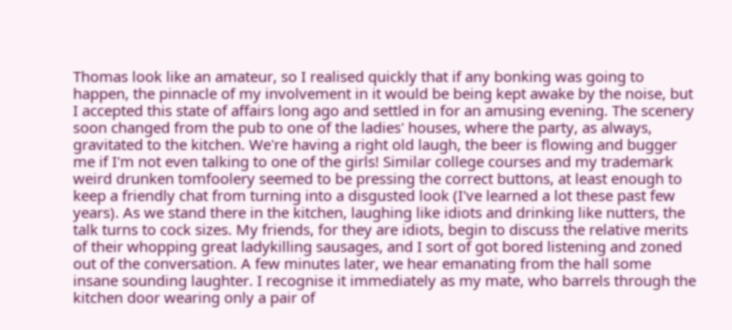Thomas look like an amateur, so I realised quickly that if any bonking was going to happen, the pinnacle of my involvement in it would be being kept awake by the noise, but I accepted this state of affairs long ago and settled in for an amusing evening. The scenery soon changed from the pub to one of the ladies' houses, where the party, as always, gravitated to the kitchen. We're having a right old laugh, the beer is flowing and bugger me if I'm not even talking to one of the girls! Similar college courses and my trademark weird drunken tomfoolery seemed to be pressing the correct buttons, at least enough to keep a friendly chat from turning into a disgusted look (I've learned a lot these past few years). As we stand there in the kitchen, laughing like idiots and drinking like nutters, the talk turns to cock sizes. My friends, for they are idiots, begin to discuss the relative merits of their whopping great ladykilling sausages, and I sort of got bored listening and zoned out of the conversation. A few minutes later, we hear emanating from the hall some insane sounding laughter. I recognise it immediately as my mate, who barrels through the kitchen door wearing only a pair of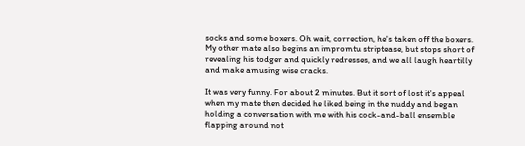socks and some boxers. Oh wait, correction, he's taken off the boxers. My other mate also begins an impromtu striptease, but stops short of revealing his todger and quickly redresses, and we all laugh heartilly and make amusing wise cracks.

It was very funny. For about 2 minutes. But it sort of lost it's appeal when my mate then decided he liked being in the nuddy and began holding a conversation with me with his cock-and-ball ensemble flapping around not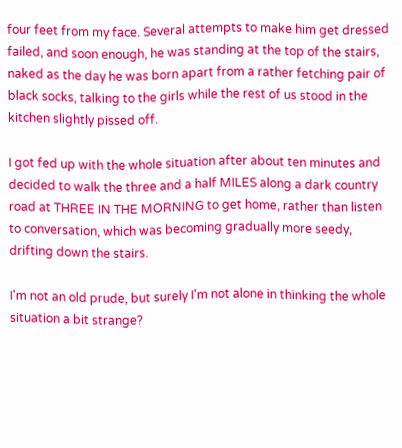four feet from my face. Several attempts to make him get dressed failed, and soon enough, he was standing at the top of the stairs, naked as the day he was born apart from a rather fetching pair of black socks, talking to the girls while the rest of us stood in the kitchen slightly pissed off.

I got fed up with the whole situation after about ten minutes and decided to walk the three and a half MILES along a dark country road at THREE IN THE MORNING to get home, rather than listen to conversation, which was becoming gradually more seedy, drifting down the stairs.

I'm not an old prude, but surely I'm not alone in thinking the whole situation a bit strange?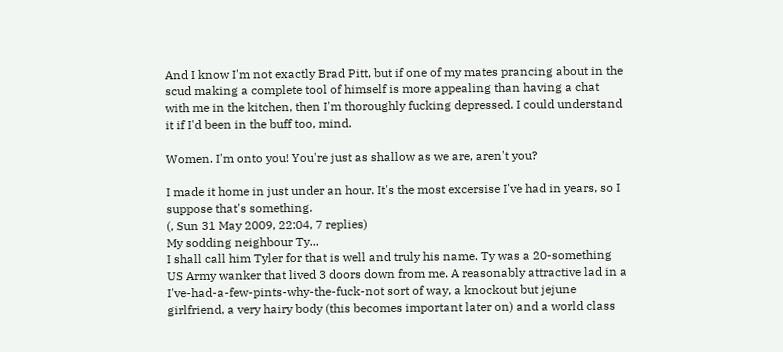And I know I'm not exactly Brad Pitt, but if one of my mates prancing about in the scud making a complete tool of himself is more appealing than having a chat with me in the kitchen, then I'm thoroughly fucking depressed. I could understand it if I'd been in the buff too, mind.

Women. I'm onto you! You're just as shallow as we are, aren't you?

I made it home in just under an hour. It's the most excersise I've had in years, so I suppose that's something.
(, Sun 31 May 2009, 22:04, 7 replies)
My sodding neighbour Ty...
I shall call him Tyler for that is well and truly his name. Ty was a 20-something US Army wanker that lived 3 doors down from me. A reasonably attractive lad in a I've-had-a-few-pints-why-the-fuck-not sort of way, a knockout but jejune girlfriend, a very hairy body (this becomes important later on) and a world class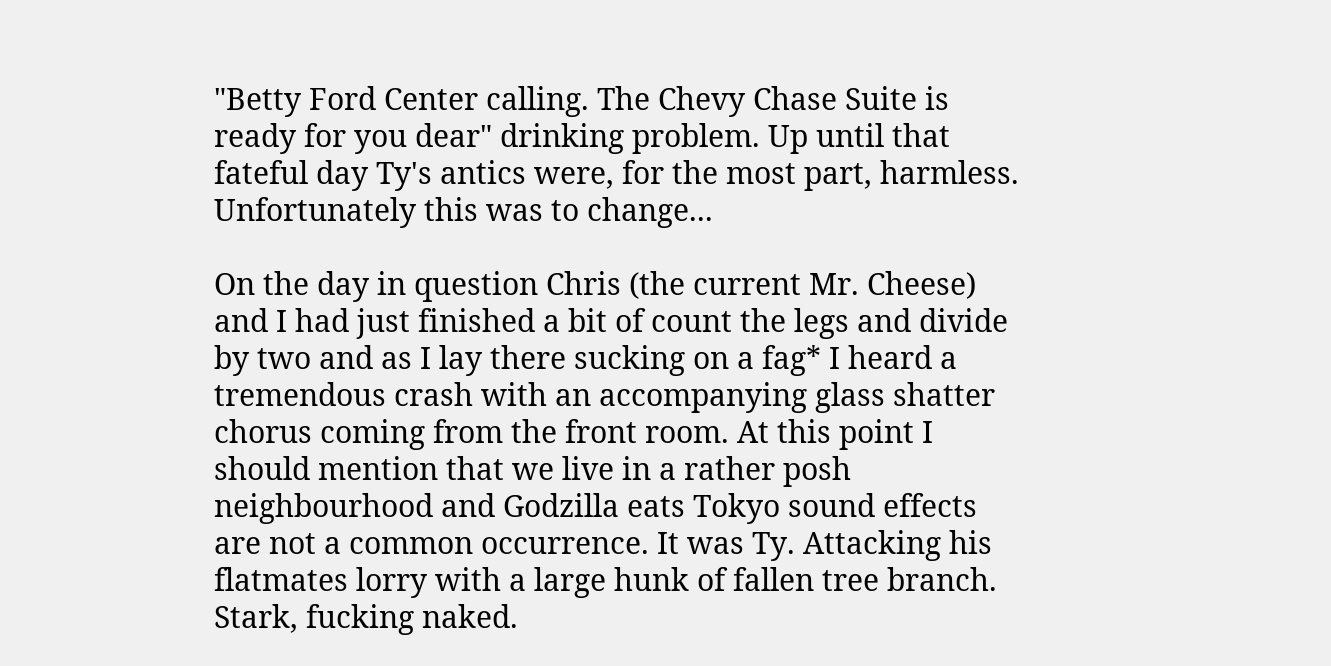"Betty Ford Center calling. The Chevy Chase Suite is ready for you dear" drinking problem. Up until that fateful day Ty's antics were, for the most part, harmless. Unfortunately this was to change...

On the day in question Chris (the current Mr. Cheese) and I had just finished a bit of count the legs and divide by two and as I lay there sucking on a fag* I heard a tremendous crash with an accompanying glass shatter chorus coming from the front room. At this point I should mention that we live in a rather posh neighbourhood and Godzilla eats Tokyo sound effects are not a common occurrence. It was Ty. Attacking his flatmates lorry with a large hunk of fallen tree branch. Stark, fucking naked.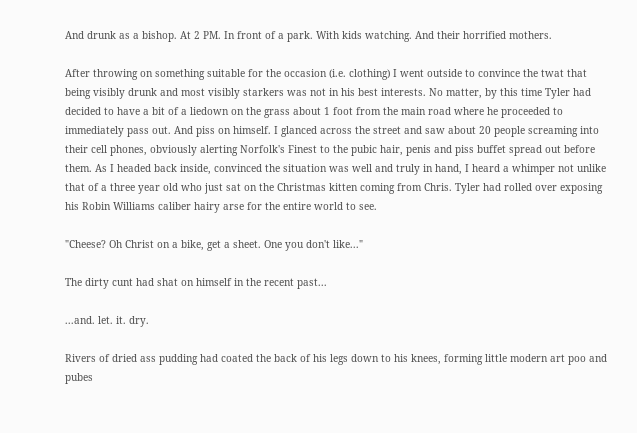And drunk as a bishop. At 2 PM. In front of a park. With kids watching. And their horrified mothers.

After throwing on something suitable for the occasion (i.e. clothing) I went outside to convince the twat that being visibly drunk and most visibly starkers was not in his best interests. No matter, by this time Tyler had decided to have a bit of a liedown on the grass about 1 foot from the main road where he proceeded to immediately pass out. And piss on himself. I glanced across the street and saw about 20 people screaming into their cell phones, obviously alerting Norfolk's Finest to the pubic hair, penis and piss buffet spread out before them. As I headed back inside, convinced the situation was well and truly in hand, I heard a whimper not unlike that of a three year old who just sat on the Christmas kitten coming from Chris. Tyler had rolled over exposing his Robin Williams caliber hairy arse for the entire world to see.

"Cheese? Oh Christ on a bike, get a sheet. One you don't like..."

The dirty cunt had shat on himself in the recent past...

...and. let. it. dry.

Rivers of dried ass pudding had coated the back of his legs down to his knees, forming little modern art poo and pubes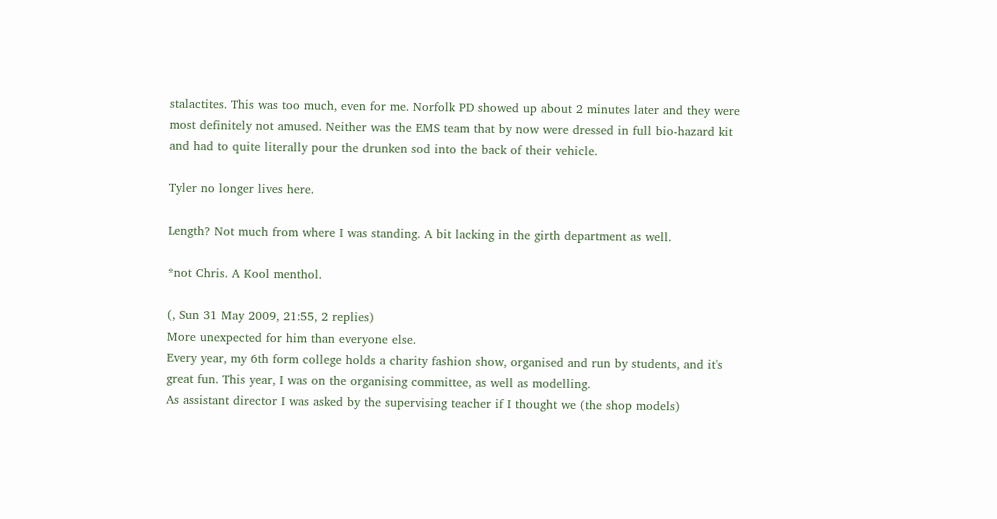stalactites. This was too much, even for me. Norfolk PD showed up about 2 minutes later and they were most definitely not amused. Neither was the EMS team that by now were dressed in full bio-hazard kit and had to quite literally pour the drunken sod into the back of their vehicle.

Tyler no longer lives here.

Length? Not much from where I was standing. A bit lacking in the girth department as well.

*not Chris. A Kool menthol.

(, Sun 31 May 2009, 21:55, 2 replies)
More unexpected for him than everyone else.
Every year, my 6th form college holds a charity fashion show, organised and run by students, and it's great fun. This year, I was on the organising committee, as well as modelling.
As assistant director I was asked by the supervising teacher if I thought we (the shop models)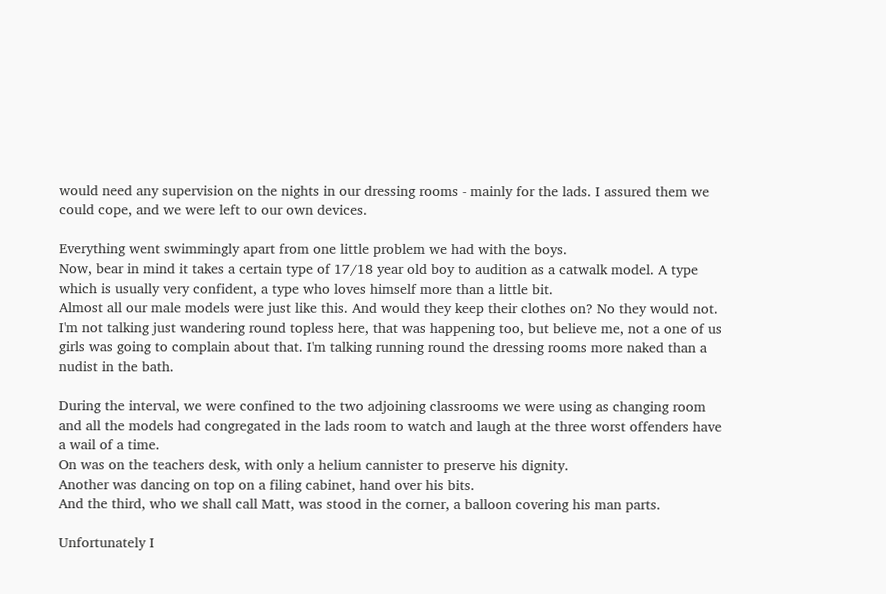would need any supervision on the nights in our dressing rooms - mainly for the lads. I assured them we could cope, and we were left to our own devices.

Everything went swimmingly apart from one little problem we had with the boys.
Now, bear in mind it takes a certain type of 17/18 year old boy to audition as a catwalk model. A type which is usually very confident, a type who loves himself more than a little bit.
Almost all our male models were just like this. And would they keep their clothes on? No they would not.
I'm not talking just wandering round topless here, that was happening too, but believe me, not a one of us girls was going to complain about that. I'm talking running round the dressing rooms more naked than a nudist in the bath.

During the interval, we were confined to the two adjoining classrooms we were using as changing room and all the models had congregated in the lads room to watch and laugh at the three worst offenders have a wail of a time.
On was on the teachers desk, with only a helium cannister to preserve his dignity.
Another was dancing on top on a filing cabinet, hand over his bits.
And the third, who we shall call Matt, was stood in the corner, a balloon covering his man parts.

Unfortunately I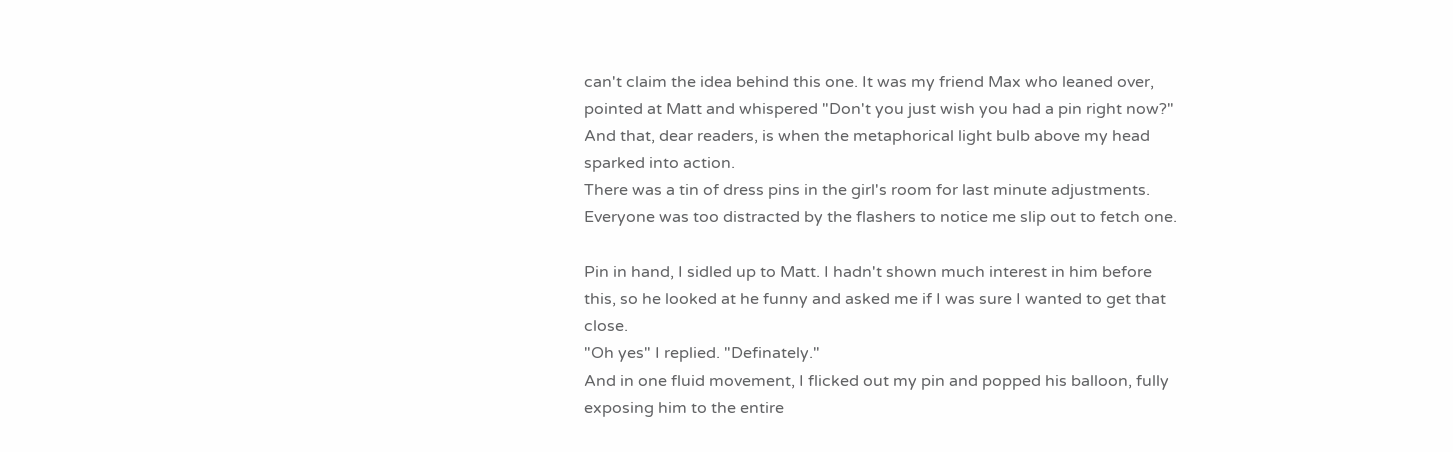can't claim the idea behind this one. It was my friend Max who leaned over, pointed at Matt and whispered "Don't you just wish you had a pin right now?" And that, dear readers, is when the metaphorical light bulb above my head sparked into action.
There was a tin of dress pins in the girl's room for last minute adjustments. Everyone was too distracted by the flashers to notice me slip out to fetch one.

Pin in hand, I sidled up to Matt. I hadn't shown much interest in him before this, so he looked at he funny and asked me if I was sure I wanted to get that close.
"Oh yes" I replied. "Definately."
And in one fluid movement, I flicked out my pin and popped his balloon, fully exposing him to the entire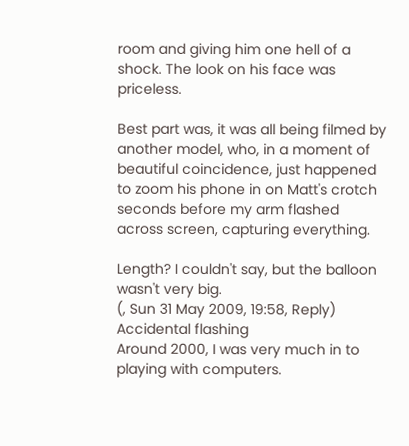room and giving him one hell of a shock. The look on his face was priceless.

Best part was, it was all being filmed by another model, who, in a moment of beautiful coincidence, just happened to zoom his phone in on Matt's crotch seconds before my arm flashed across screen, capturing everything.

Length? I couldn't say, but the balloon wasn't very big.
(, Sun 31 May 2009, 19:58, Reply)
Accidental flashing
Around 2000, I was very much in to playing with computers.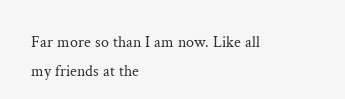Far more so than I am now. Like all my friends at the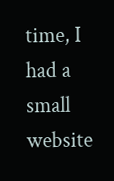time, I had a small website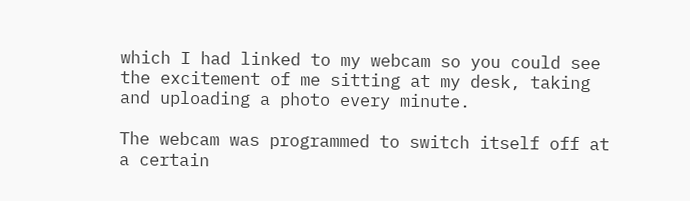which I had linked to my webcam so you could see the excitement of me sitting at my desk, taking and uploading a photo every minute.

The webcam was programmed to switch itself off at a certain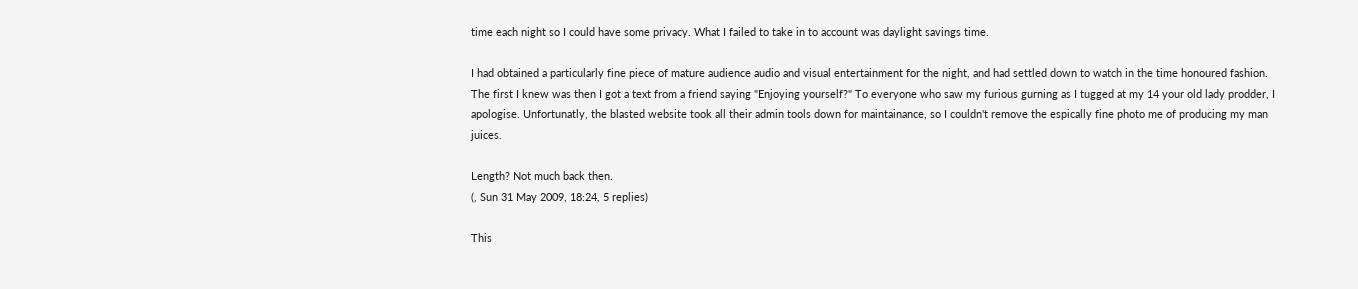time each night so I could have some privacy. What I failed to take in to account was daylight savings time.

I had obtained a particularly fine piece of mature audience audio and visual entertainment for the night, and had settled down to watch in the time honoured fashion. The first I knew was then I got a text from a friend saying "Enjoying yourself?" To everyone who saw my furious gurning as I tugged at my 14 your old lady prodder, I apologise. Unfortunatly, the blasted website took all their admin tools down for maintainance, so I couldn't remove the espically fine photo me of producing my man juices.

Length? Not much back then.
(, Sun 31 May 2009, 18:24, 5 replies)

This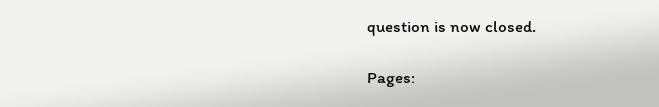question is now closed.

Pages: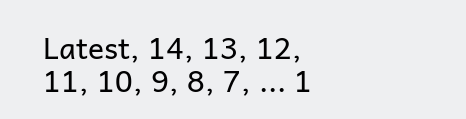Latest, 14, 13, 12, 11, 10, 9, 8, 7, ... 1